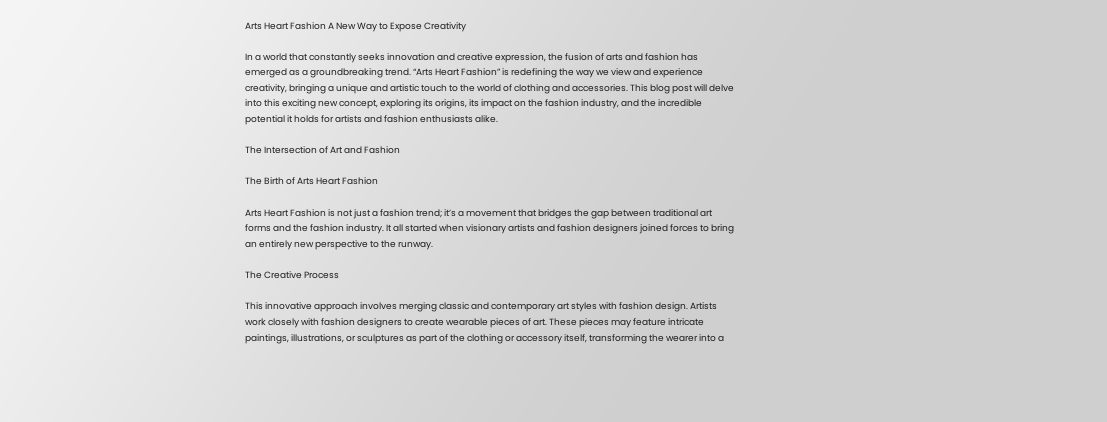Arts Heart Fashion A New Way to Expose Creativity

In a world that constantly seeks innovation and creative expression, the fusion of arts and fashion has emerged as a groundbreaking trend. “Arts Heart Fashion” is redefining the way we view and experience creativity, bringing a unique and artistic touch to the world of clothing and accessories. This blog post will delve into this exciting new concept, exploring its origins, its impact on the fashion industry, and the incredible potential it holds for artists and fashion enthusiasts alike.

The Intersection of Art and Fashion

The Birth of Arts Heart Fashion

Arts Heart Fashion is not just a fashion trend; it’s a movement that bridges the gap between traditional art forms and the fashion industry. It all started when visionary artists and fashion designers joined forces to bring an entirely new perspective to the runway.

The Creative Process

This innovative approach involves merging classic and contemporary art styles with fashion design. Artists work closely with fashion designers to create wearable pieces of art. These pieces may feature intricate paintings, illustrations, or sculptures as part of the clothing or accessory itself, transforming the wearer into a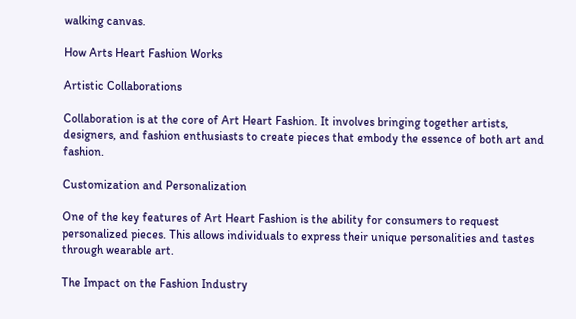walking canvas.

How Arts Heart Fashion Works

Artistic Collaborations

Collaboration is at the core of Art Heart Fashion. It involves bringing together artists, designers, and fashion enthusiasts to create pieces that embody the essence of both art and fashion.

Customization and Personalization

One of the key features of Art Heart Fashion is the ability for consumers to request personalized pieces. This allows individuals to express their unique personalities and tastes through wearable art.

The Impact on the Fashion Industry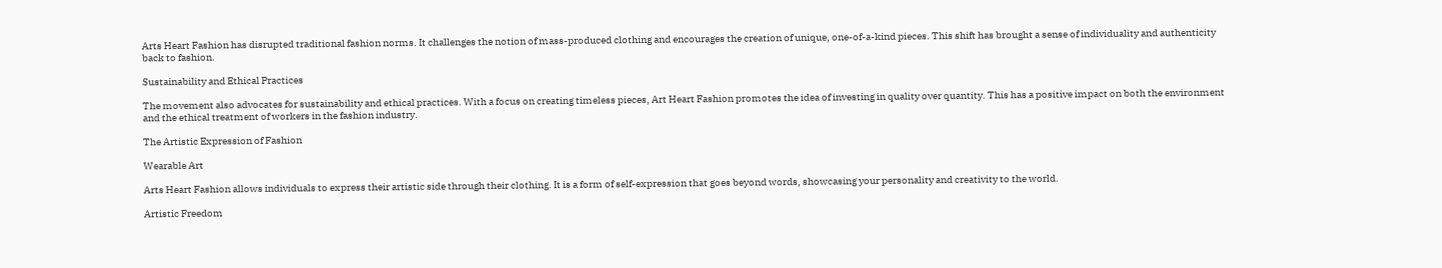Arts Heart Fashion has disrupted traditional fashion norms. It challenges the notion of mass-produced clothing and encourages the creation of unique, one-of-a-kind pieces. This shift has brought a sense of individuality and authenticity back to fashion.

Sustainability and Ethical Practices

The movement also advocates for sustainability and ethical practices. With a focus on creating timeless pieces, Art Heart Fashion promotes the idea of investing in quality over quantity. This has a positive impact on both the environment and the ethical treatment of workers in the fashion industry.

The Artistic Expression of Fashion

Wearable Art

Arts Heart Fashion allows individuals to express their artistic side through their clothing. It is a form of self-expression that goes beyond words, showcasing your personality and creativity to the world.

Artistic Freedom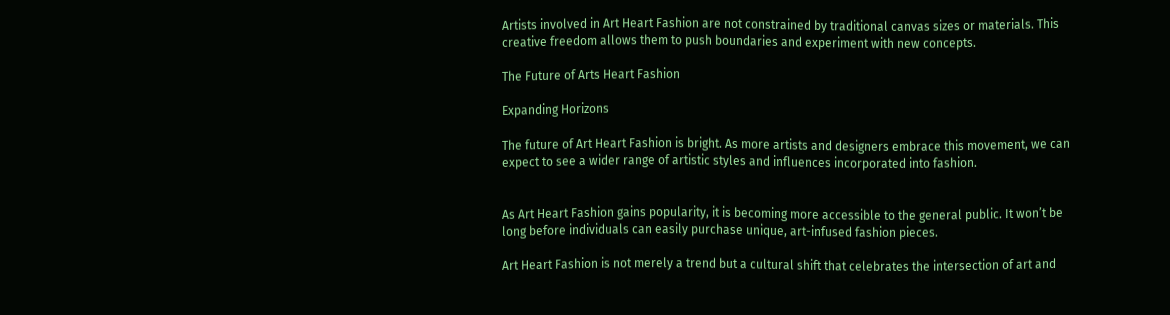Artists involved in Art Heart Fashion are not constrained by traditional canvas sizes or materials. This creative freedom allows them to push boundaries and experiment with new concepts.

The Future of Arts Heart Fashion

Expanding Horizons

The future of Art Heart Fashion is bright. As more artists and designers embrace this movement, we can expect to see a wider range of artistic styles and influences incorporated into fashion.


As Art Heart Fashion gains popularity, it is becoming more accessible to the general public. It won’t be long before individuals can easily purchase unique, art-infused fashion pieces.

Art Heart Fashion is not merely a trend but a cultural shift that celebrates the intersection of art and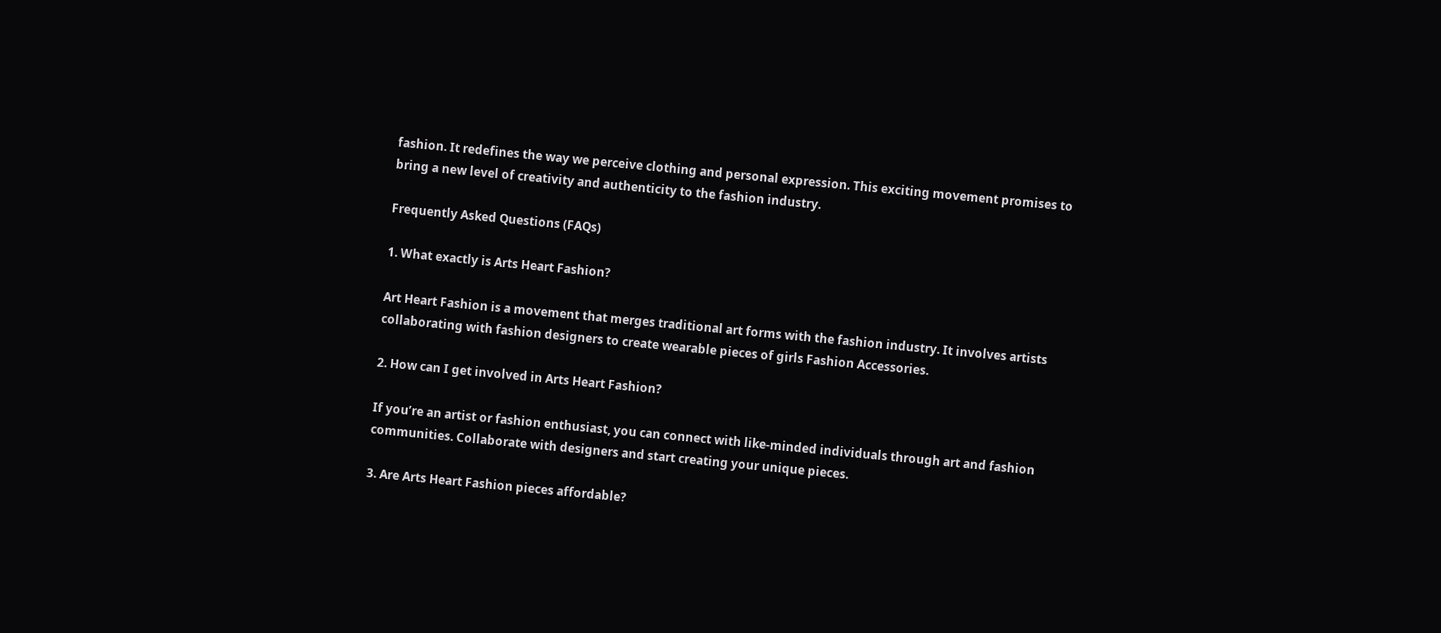fashion. It redefines the way we perceive clothing and personal expression. This exciting movement promises to bring a new level of creativity and authenticity to the fashion industry.

Frequently Asked Questions (FAQs)

1. What exactly is Arts Heart Fashion?

Art Heart Fashion is a movement that merges traditional art forms with the fashion industry. It involves artists collaborating with fashion designers to create wearable pieces of girls Fashion Accessories.

2. How can I get involved in Arts Heart Fashion?

If you’re an artist or fashion enthusiast, you can connect with like-minded individuals through art and fashion communities. Collaborate with designers and start creating your unique pieces.

3. Are Arts Heart Fashion pieces affordable?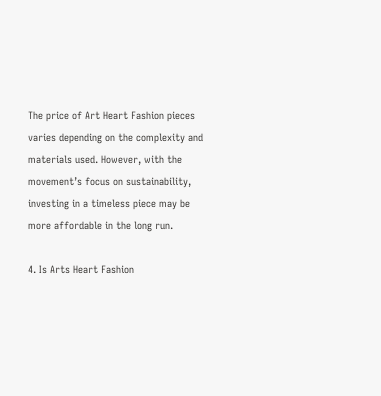The price of Art Heart Fashion pieces varies depending on the complexity and materials used. However, with the movement’s focus on sustainability, investing in a timeless piece may be more affordable in the long run.

4. Is Arts Heart Fashion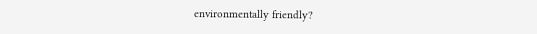environmentally friendly?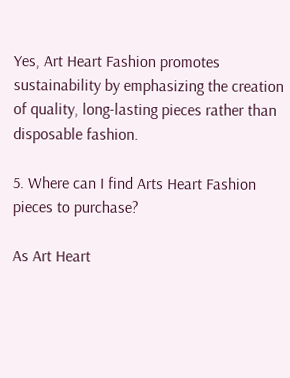Yes, Art Heart Fashion promotes sustainability by emphasizing the creation of quality, long-lasting pieces rather than disposable fashion.

5. Where can I find Arts Heart Fashion pieces to purchase?

As Art Heart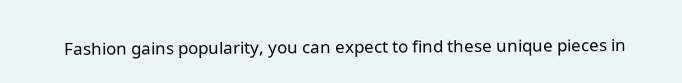Fashion gains popularity, you can expect to find these unique pieces in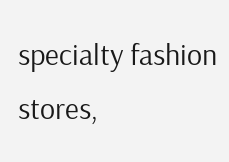specialty fashion stores,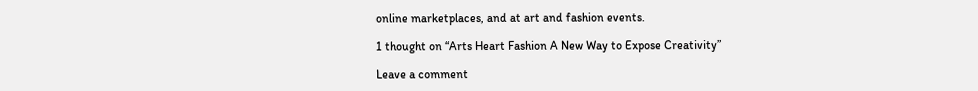online marketplaces, and at art and fashion events.

1 thought on “Arts Heart Fashion A New Way to Expose Creativity”

Leave a comment